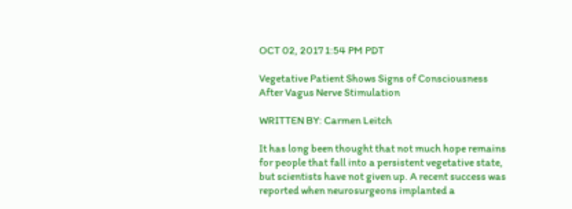OCT 02, 2017 1:54 PM PDT

Vegetative Patient Shows Signs of Consciousness After Vagus Nerve Stimulation

WRITTEN BY: Carmen Leitch

It has long been thought that not much hope remains for people that fall into a persistent vegetative state, but scientists have not given up. A recent success was reported when neurosurgeons implanted a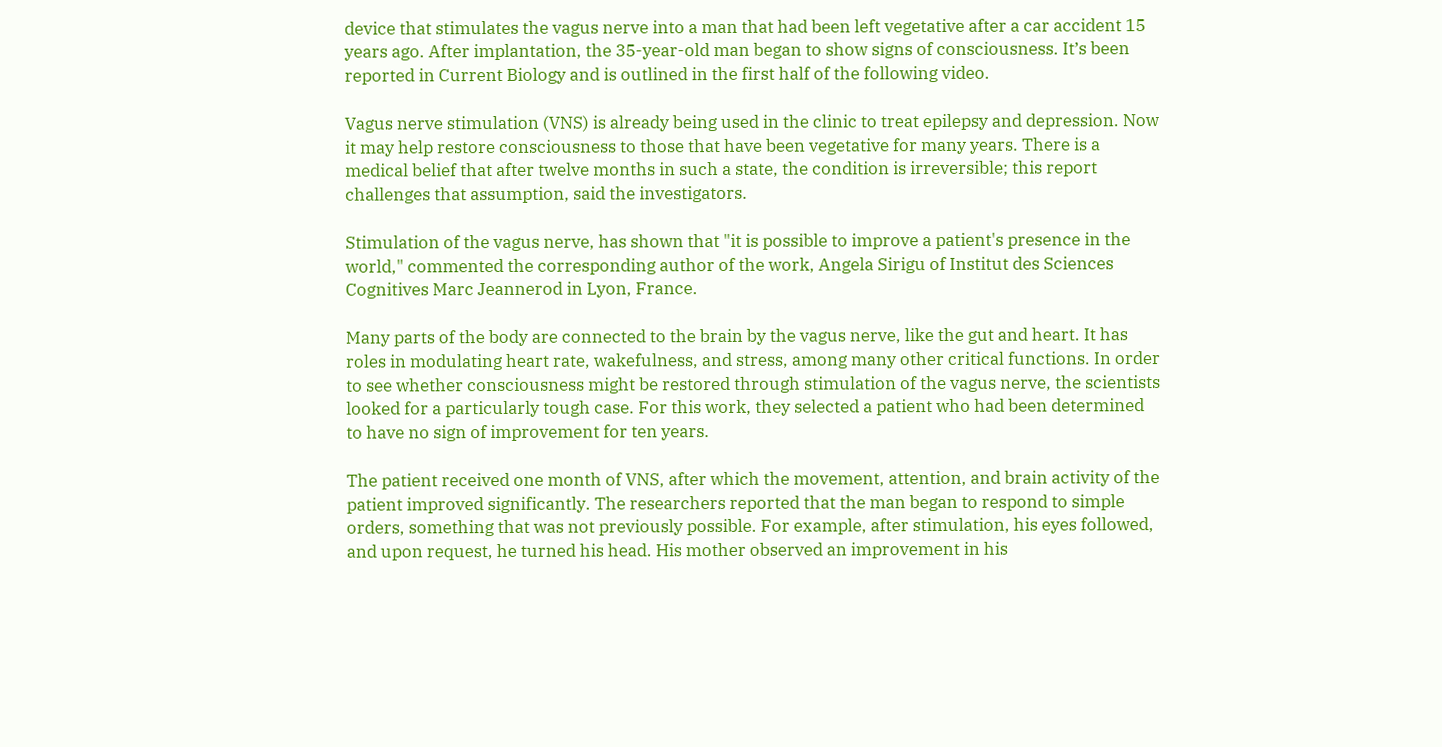device that stimulates the vagus nerve into a man that had been left vegetative after a car accident 15 years ago. After implantation, the 35-year-old man began to show signs of consciousness. It’s been reported in Current Biology and is outlined in the first half of the following video.

Vagus nerve stimulation (VNS) is already being used in the clinic to treat epilepsy and depression. Now it may help restore consciousness to those that have been vegetative for many years. There is a medical belief that after twelve months in such a state, the condition is irreversible; this report challenges that assumption, said the investigators.

Stimulation of the vagus nerve, has shown that "it is possible to improve a patient's presence in the world," commented the corresponding author of the work, Angela Sirigu of Institut des Sciences Cognitives Marc Jeannerod in Lyon, France.

Many parts of the body are connected to the brain by the vagus nerve, like the gut and heart. It has roles in modulating heart rate, wakefulness, and stress, among many other critical functions. In order to see whether consciousness might be restored through stimulation of the vagus nerve, the scientists looked for a particularly tough case. For this work, they selected a patient who had been determined to have no sign of improvement for ten years.

The patient received one month of VNS, after which the movement, attention, and brain activity of the patient improved significantly. The researchers reported that the man began to respond to simple orders, something that was not previously possible. For example, after stimulation, his eyes followed, and upon request, he turned his head. His mother observed an improvement in his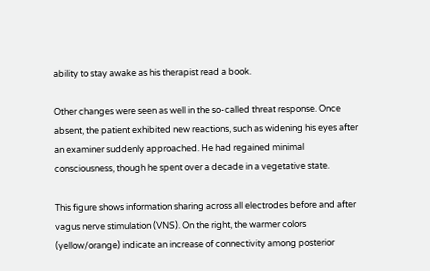ability to stay awake as his therapist read a book.

Other changes were seen as well in the so-called threat response. Once absent, the patient exhibited new reactions, such as widening his eyes after an examiner suddenly approached. He had regained minimal consciousness, though he spent over a decade in a vegetative state.

This figure shows information sharing across all electrodes before and after vagus nerve stimulation (VNS). On the right, the warmer colors (yellow/orange) indicate an increase of connectivity among posterior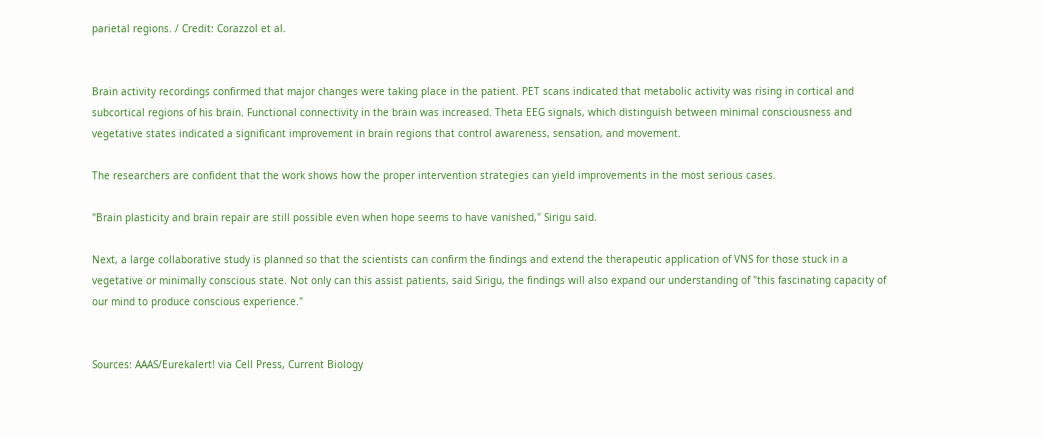parietal regions. / Credit: Corazzol et al.


Brain activity recordings confirmed that major changes were taking place in the patient. PET scans indicated that metabolic activity was rising in cortical and subcortical regions of his brain. Functional connectivity in the brain was increased. Theta EEG signals, which distinguish between minimal consciousness and vegetative states indicated a significant improvement in brain regions that control awareness, sensation, and movement.

The researchers are confident that the work shows how the proper intervention strategies can yield improvements in the most serious cases.

"Brain plasticity and brain repair are still possible even when hope seems to have vanished," Sirigu said.

Next, a large collaborative study is planned so that the scientists can confirm the findings and extend the therapeutic application of VNS for those stuck in a vegetative or minimally conscious state. Not only can this assist patients, said Sirigu, the findings will also expand our understanding of "this fascinating capacity of our mind to produce conscious experience."


Sources: AAAS/Eurekalert! via Cell Press, Current Biology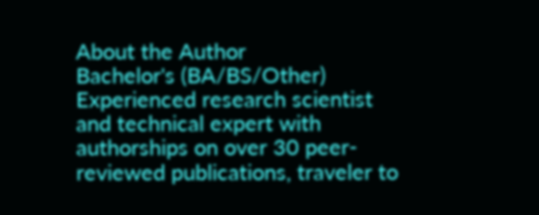About the Author
Bachelor's (BA/BS/Other)
Experienced research scientist and technical expert with authorships on over 30 peer-reviewed publications, traveler to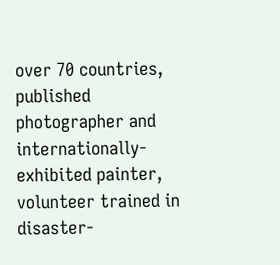over 70 countries, published photographer and internationally-exhibited painter, volunteer trained in disaster-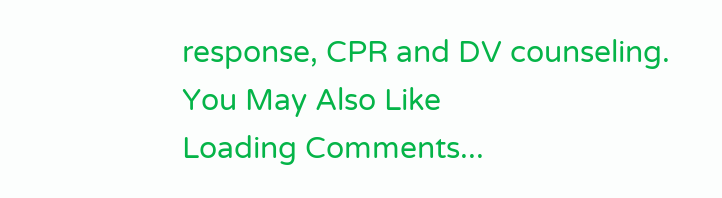response, CPR and DV counseling.
You May Also Like
Loading Comments...